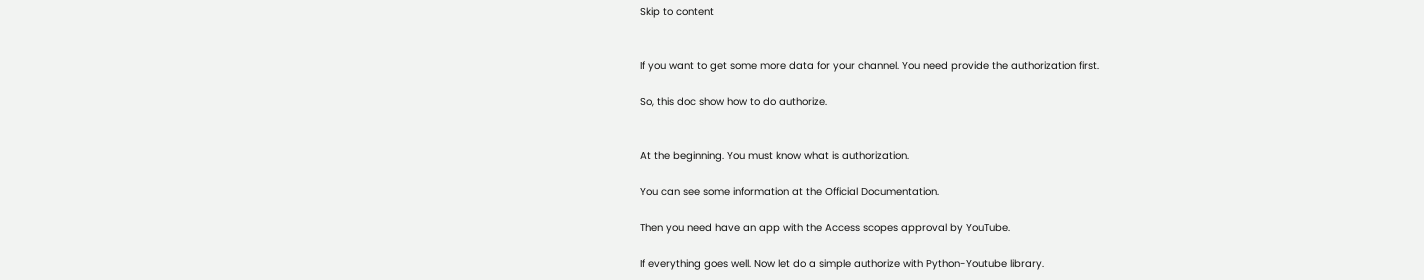Skip to content


If you want to get some more data for your channel. You need provide the authorization first.

So, this doc show how to do authorize.


At the beginning. You must know what is authorization.

You can see some information at the Official Documentation.

Then you need have an app with the Access scopes approval by YouTube.

If everything goes well. Now let do a simple authorize with Python-Youtube library.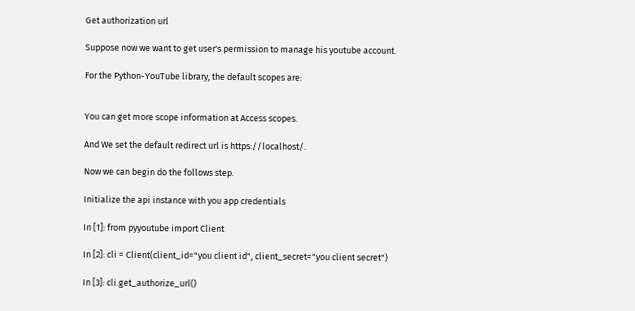Get authorization url

Suppose now we want to get user's permission to manage his youtube account.

For the Python-YouTube library, the default scopes are:


You can get more scope information at Access scopes.

And We set the default redirect url is https://localhost/.

Now we can begin do the follows step.

Initialize the api instance with you app credentials

In [1]: from pyyoutube import Client

In [2]: cli = Client(client_id="you client id", client_secret="you client secret")

In [3]: cli.get_authorize_url()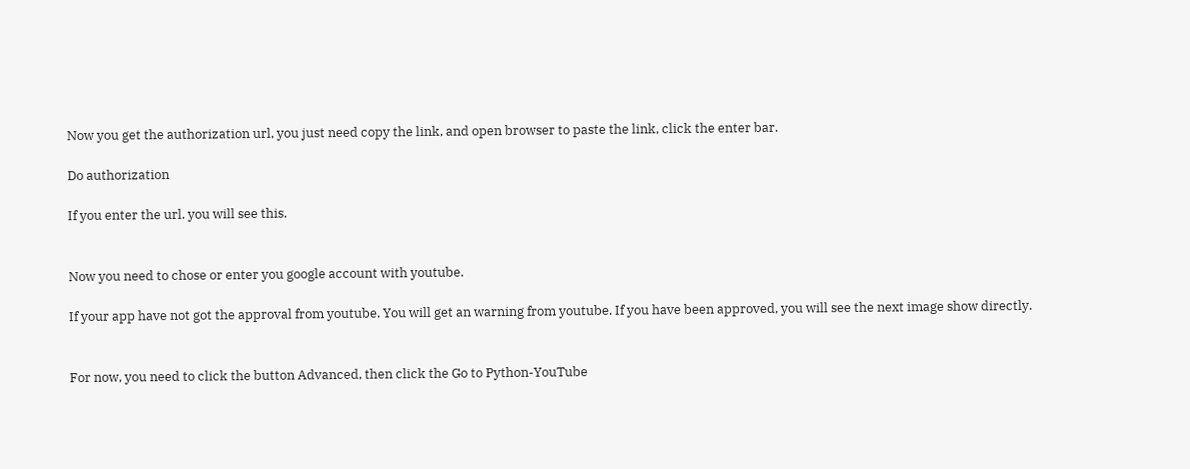Now you get the authorization url, you just need copy the link, and open browser to paste the link, click the enter bar.

Do authorization

If you enter the url. you will see this.


Now you need to chose or enter you google account with youtube.

If your app have not got the approval from youtube. You will get an warning from youtube. If you have been approved, you will see the next image show directly.


For now, you need to click the button Advanced, then click the Go to Python-YouTube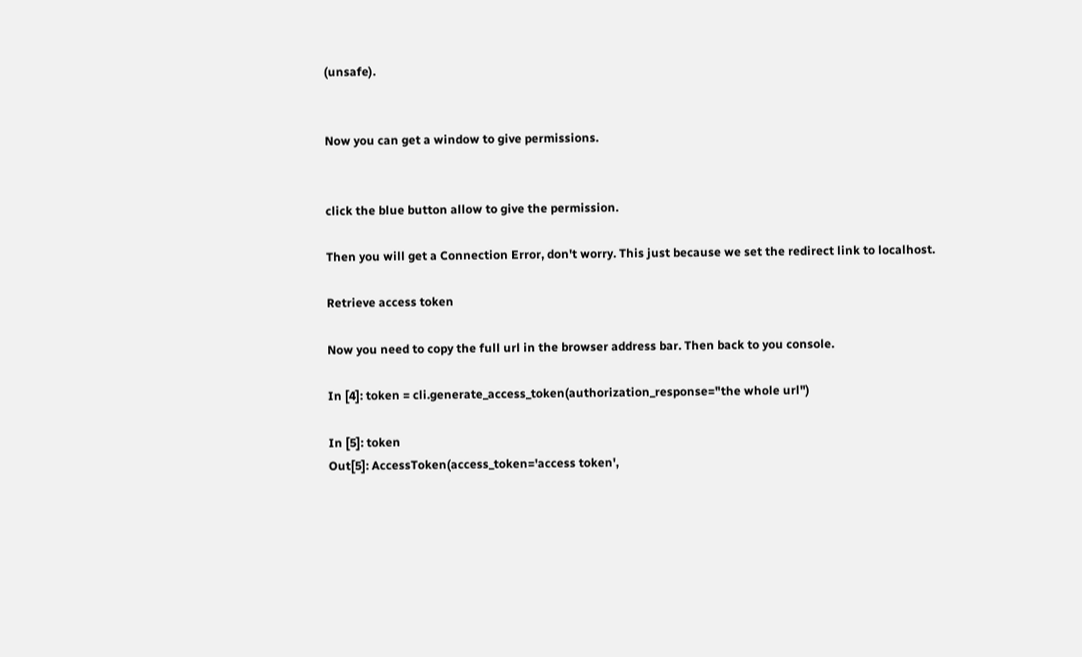(unsafe).


Now you can get a window to give permissions.


click the blue button allow to give the permission.

Then you will get a Connection Error, don't worry. This just because we set the redirect link to localhost.

Retrieve access token

Now you need to copy the full url in the browser address bar. Then back to you console.

In [4]: token = cli.generate_access_token(authorization_response="the whole url")

In [5]: token
Out[5]: AccessToken(access_token='access token',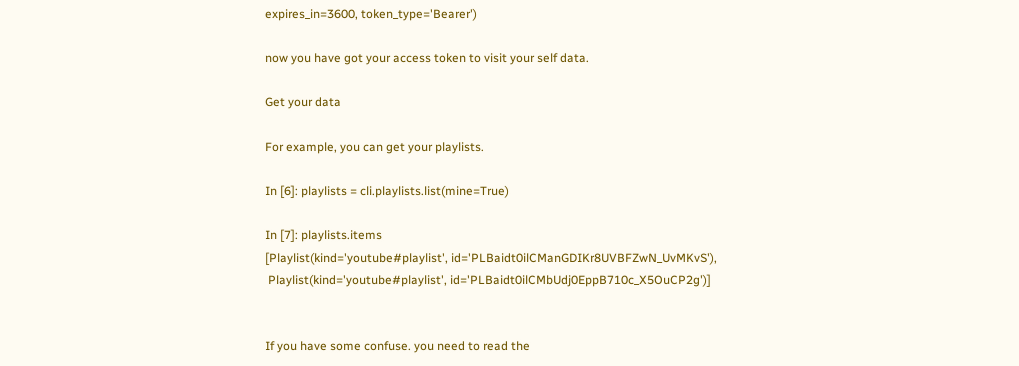expires_in=3600, token_type='Bearer')

now you have got your access token to visit your self data.

Get your data

For example, you can get your playlists.

In [6]: playlists = cli.playlists.list(mine=True)

In [7]: playlists.items
[Playlist(kind='youtube#playlist', id='PLBaidt0ilCManGDIKr8UVBFZwN_UvMKvS'),
 Playlist(kind='youtube#playlist', id='PLBaidt0ilCMbUdj0EppB710c_X5OuCP2g')]


If you have some confuse. you need to read the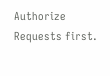Authorize Requests first.